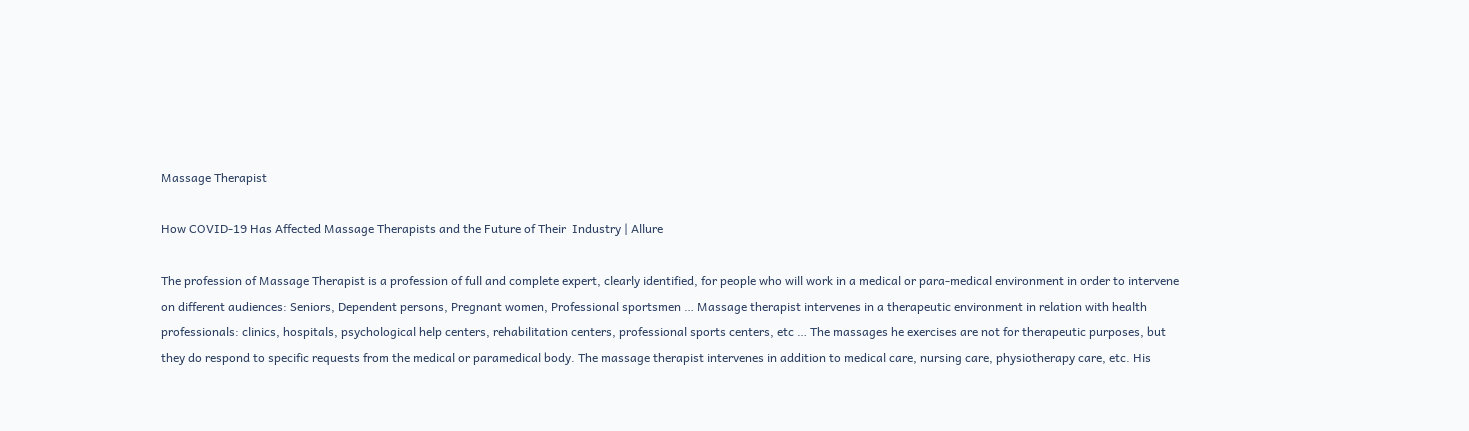Massage Therapist

How COVID-19 Has Affected Massage Therapists and the Future of Their  Industry | Allure

The profession of Massage Therapist is a profession of full and complete expert, clearly identified, for people who will work in a medical or para-medical environment in order to intervene on different audiences: Seniors, Dependent persons, Pregnant women, Professional sportsmen … Massage therapist intervenes in a therapeutic environment in relation with health professionals: clinics, hospitals, psychological help centers, rehabilitation centers, professional sports centers, etc … The massages he exercises are not for therapeutic purposes, but they do respond to specific requests from the medical or paramedical body. The massage therapist intervenes in addition to medical care, nursing care, physiotherapy care, etc. His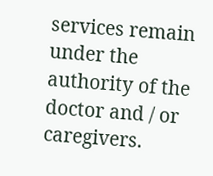services remain under the authority of the doctor and / or caregivers.